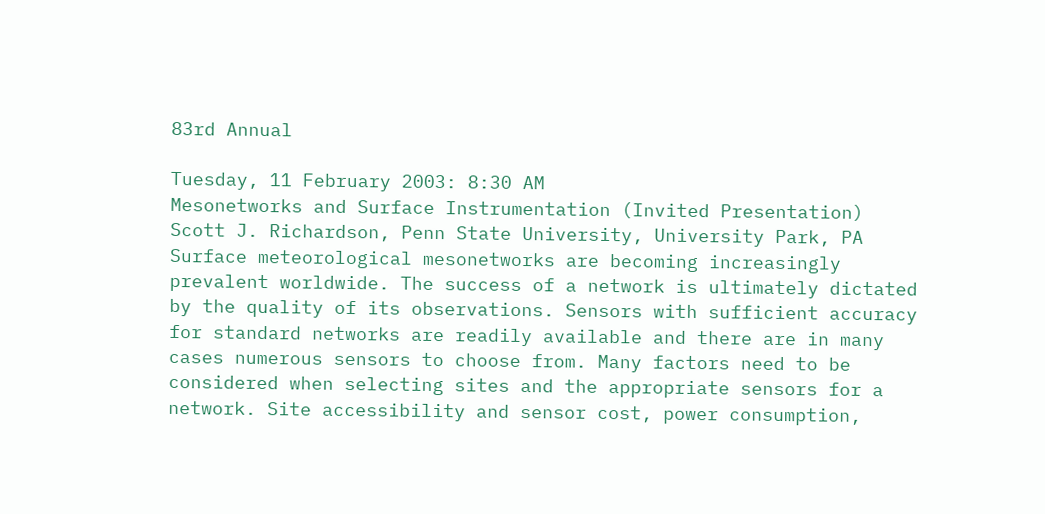83rd Annual

Tuesday, 11 February 2003: 8:30 AM
Mesonetworks and Surface Instrumentation (Invited Presentation)
Scott J. Richardson, Penn State University, University Park, PA
Surface meteorological mesonetworks are becoming increasingly prevalent worldwide. The success of a network is ultimately dictated by the quality of its observations. Sensors with sufficient accuracy for standard networks are readily available and there are in many cases numerous sensors to choose from. Many factors need to be considered when selecting sites and the appropriate sensors for a network. Site accessibility and sensor cost, power consumption,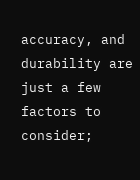accuracy, and durability are just a few factors to consider;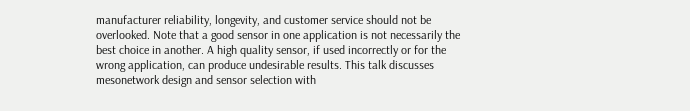manufacturer reliability, longevity, and customer service should not be overlooked. Note that a good sensor in one application is not necessarily the best choice in another. A high quality sensor, if used incorrectly or for the wrong application, can produce undesirable results. This talk discusses mesonetwork design and sensor selection with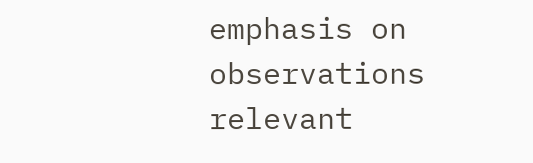emphasis on observations relevant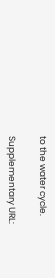to the water cycle.

Supplementary URL: